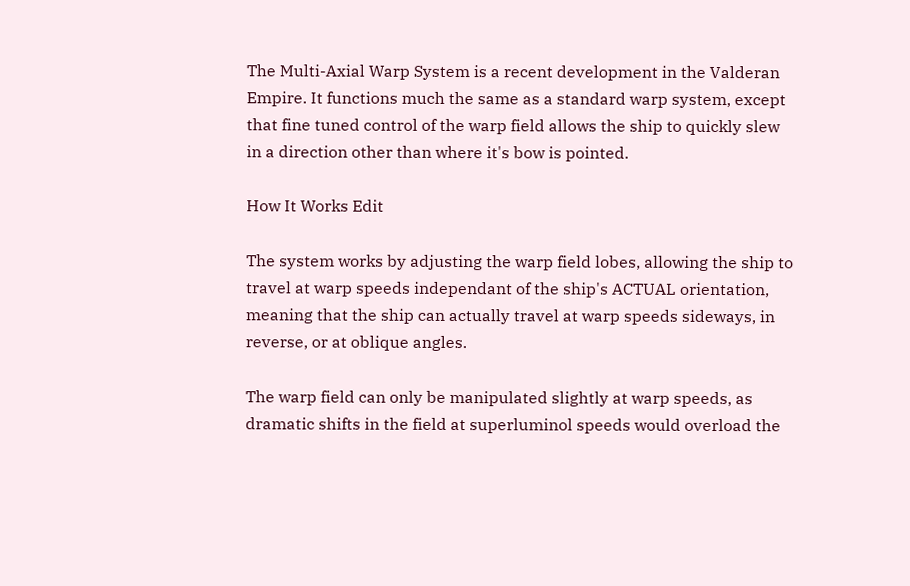The Multi-Axial Warp System is a recent development in the Valderan Empire. It functions much the same as a standard warp system, except that fine tuned control of the warp field allows the ship to quickly slew in a direction other than where it's bow is pointed.

How It Works Edit

The system works by adjusting the warp field lobes, allowing the ship to travel at warp speeds independant of the ship's ACTUAL orientation, meaning that the ship can actually travel at warp speeds sideways, in reverse, or at oblique angles.

The warp field can only be manipulated slightly at warp speeds, as dramatic shifts in the field at superluminol speeds would overload the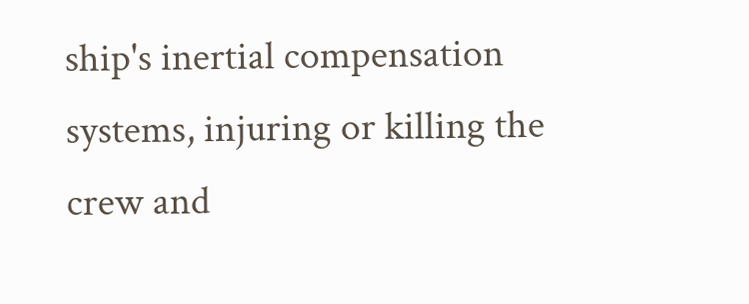ship's inertial compensation systems, injuring or killing the crew and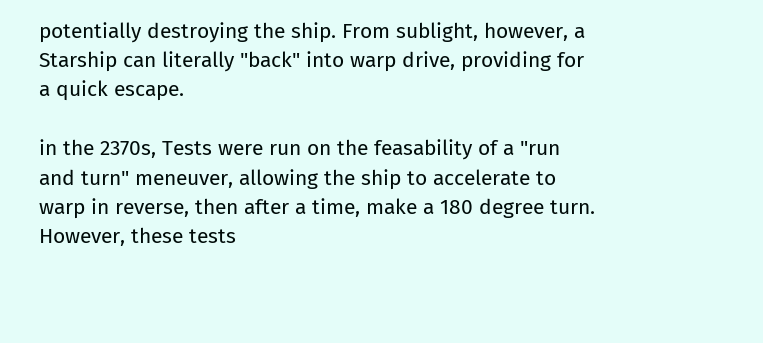potentially destroying the ship. From sublight, however, a Starship can literally "back" into warp drive, providing for a quick escape.

in the 2370s, Tests were run on the feasability of a "run and turn" meneuver, allowing the ship to accelerate to warp in reverse, then after a time, make a 180 degree turn. However, these tests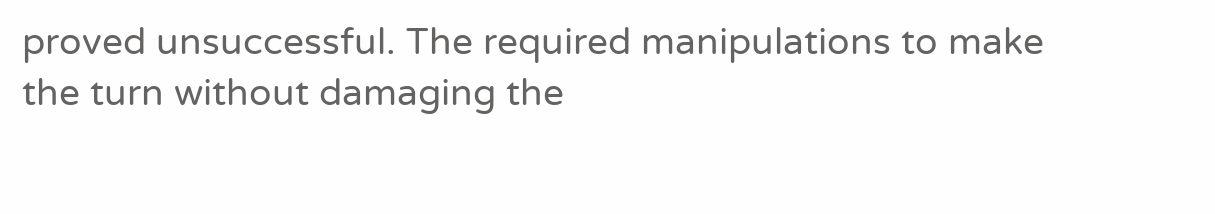proved unsuccessful. The required manipulations to make the turn without damaging the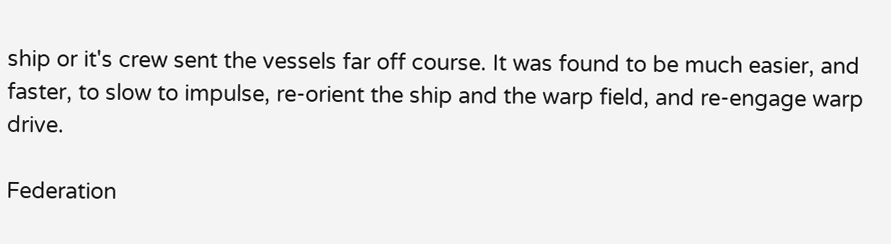ship or it's crew sent the vessels far off course. It was found to be much easier, and faster, to slow to impulse, re-orient the ship and the warp field, and re-engage warp drive.

Federation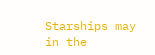Starships may in the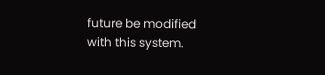future be modified with this system.